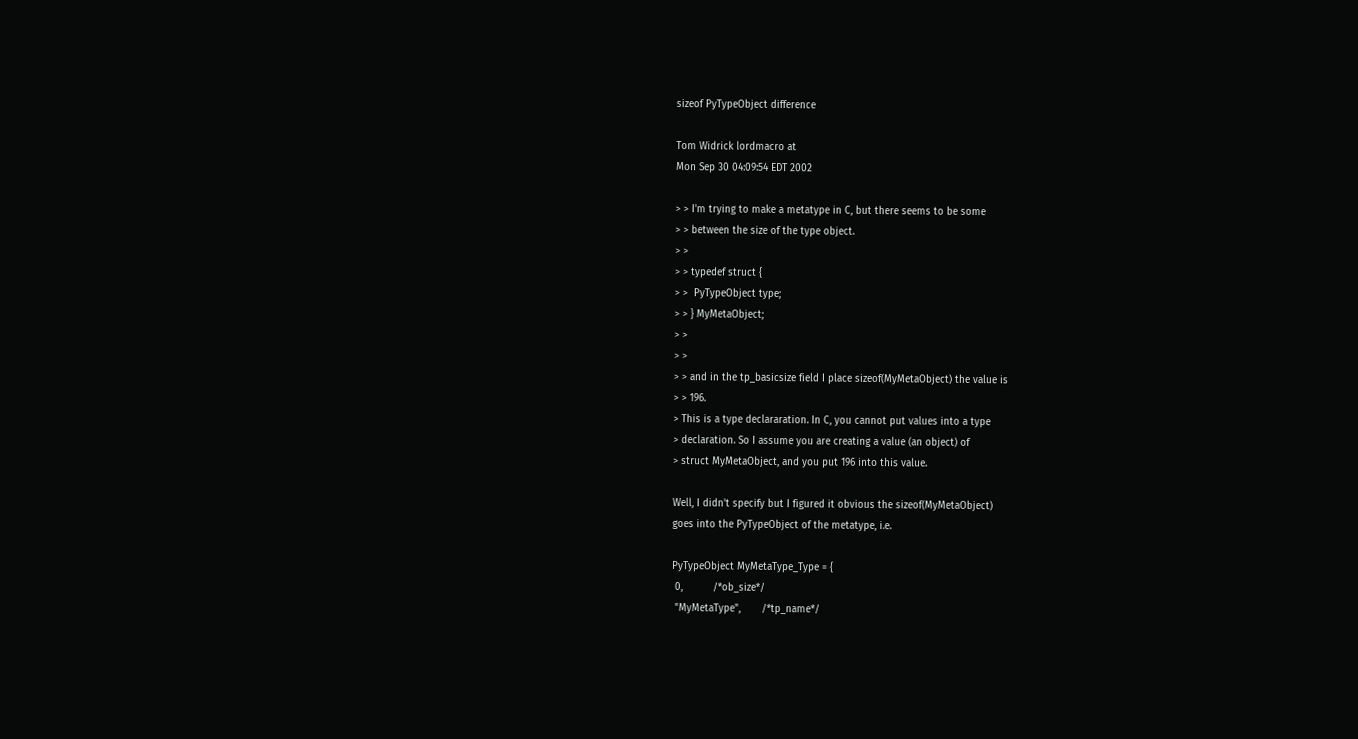sizeof PyTypeObject difference

Tom Widrick lordmacro at
Mon Sep 30 04:09:54 EDT 2002

> > I'm trying to make a metatype in C, but there seems to be some
> > between the size of the type object.
> >
> > typedef struct {
> >  PyTypeObject type;
> > } MyMetaObject;
> >
> >
> > and in the tp_basicsize field I place sizeof(MyMetaObject) the value is
> > 196.
> This is a type declararation. In C, you cannot put values into a type
> declaration. So I assume you are creating a value (an object) of
> struct MyMetaObject, and you put 196 into this value.

Well, I didn't specify but I figured it obvious the sizeof(MyMetaObject)
goes into the PyTypeObject of the metatype, i.e.

PyTypeObject MyMetaType_Type = {
 0,          /*ob_size*/
 "MyMetaType",       /*tp_name*/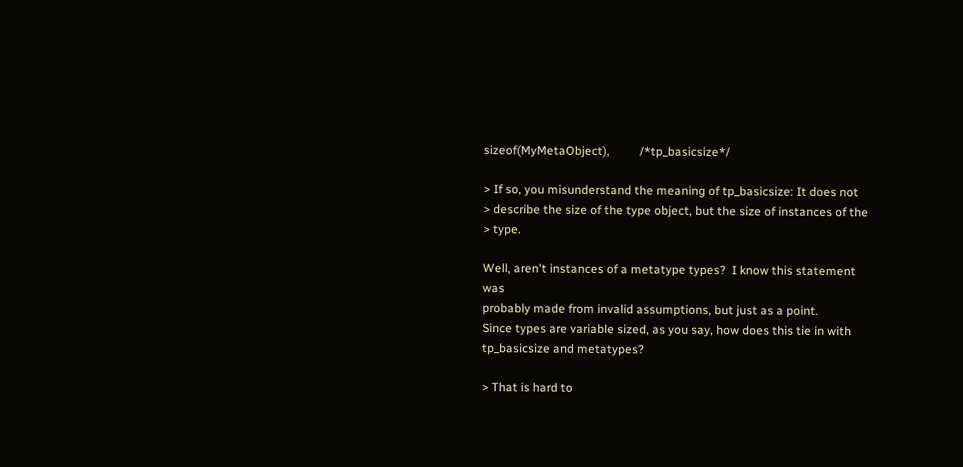sizeof(MyMetaObject),          /*tp_basicsize*/

> If so, you misunderstand the meaning of tp_basicsize: It does not
> describe the size of the type object, but the size of instances of the
> type.

Well, aren't instances of a metatype types?  I know this statement was
probably made from invalid assumptions, but just as a point.
Since types are variable sized, as you say, how does this tie in with
tp_basicsize and metatypes?

> That is hard to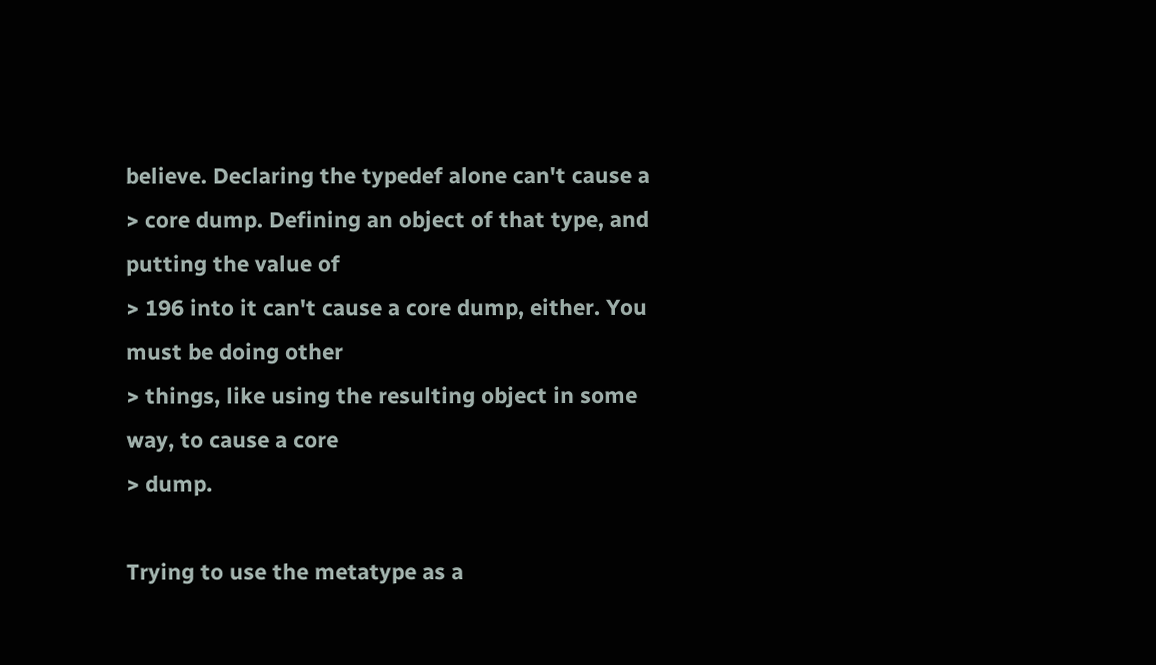believe. Declaring the typedef alone can't cause a
> core dump. Defining an object of that type, and putting the value of
> 196 into it can't cause a core dump, either. You must be doing other
> things, like using the resulting object in some way, to cause a core
> dump.

Trying to use the metatype as a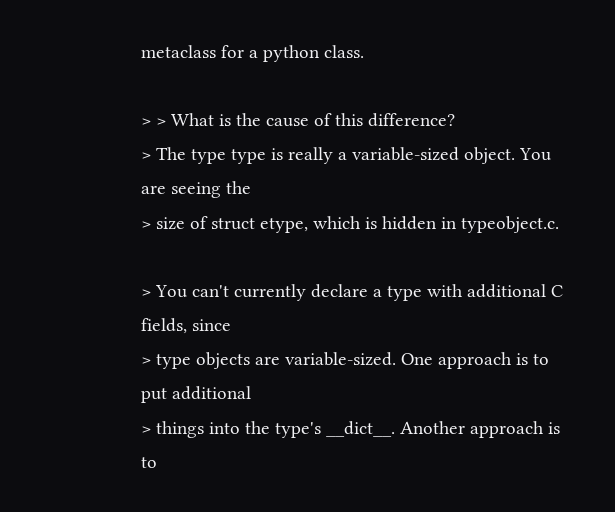metaclass for a python class.

> > What is the cause of this difference?
> The type type is really a variable-sized object. You are seeing the
> size of struct etype, which is hidden in typeobject.c.

> You can't currently declare a type with additional C fields, since
> type objects are variable-sized. One approach is to put additional
> things into the type's __dict__. Another approach is to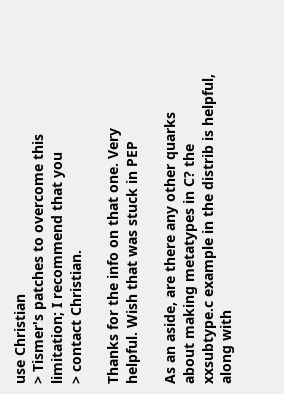use Christian
> Tismer's patches to overcome this limitation; I recommend that you
> contact Christian.

Thanks for the info on that one. Very helpful. Wish that was stuck in PEP

As an aside, are there any other quarks about making metatypes in C? the
xxsubtype.c example in the distrib is helpful, along with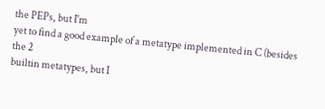the PEPs, but I'm
yet to find a good example of a metatype implemented in C (besides the 2
builtin metatypes, but I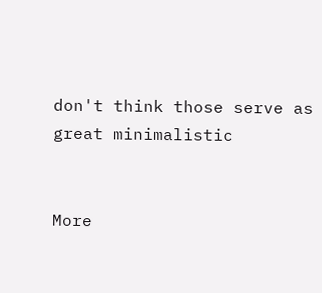don't think those serve as  great minimalistic


More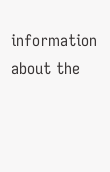information about the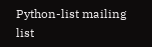Python-list mailing list